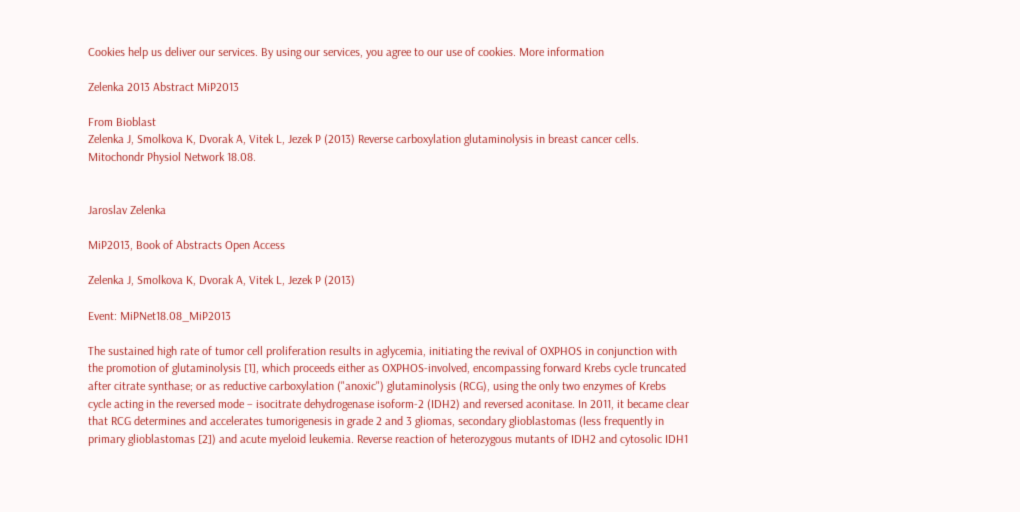Cookies help us deliver our services. By using our services, you agree to our use of cookies. More information

Zelenka 2013 Abstract MiP2013

From Bioblast
Zelenka J, Smolkova K, Dvorak A, Vitek L, Jezek P (2013) Reverse carboxylation glutaminolysis in breast cancer cells. Mitochondr Physiol Network 18.08.


Jaroslav Zelenka

MiP2013, Book of Abstracts Open Access

Zelenka J, Smolkova K, Dvorak A, Vitek L, Jezek P (2013)

Event: MiPNet18.08_MiP2013

The sustained high rate of tumor cell proliferation results in aglycemia, initiating the revival of OXPHOS in conjunction with the promotion of glutaminolysis [1], which proceeds either as OXPHOS-involved, encompassing forward Krebs cycle truncated after citrate synthase; or as reductive carboxylation ("anoxic") glutaminolysis (RCG), using the only two enzymes of Krebs cycle acting in the reversed mode – isocitrate dehydrogenase isoform-2 (IDH2) and reversed aconitase. In 2011, it became clear that RCG determines and accelerates tumorigenesis in grade 2 and 3 gliomas, secondary glioblastomas (less frequently in primary glioblastomas [2]) and acute myeloid leukemia. Reverse reaction of heterozygous mutants of IDH2 and cytosolic IDH1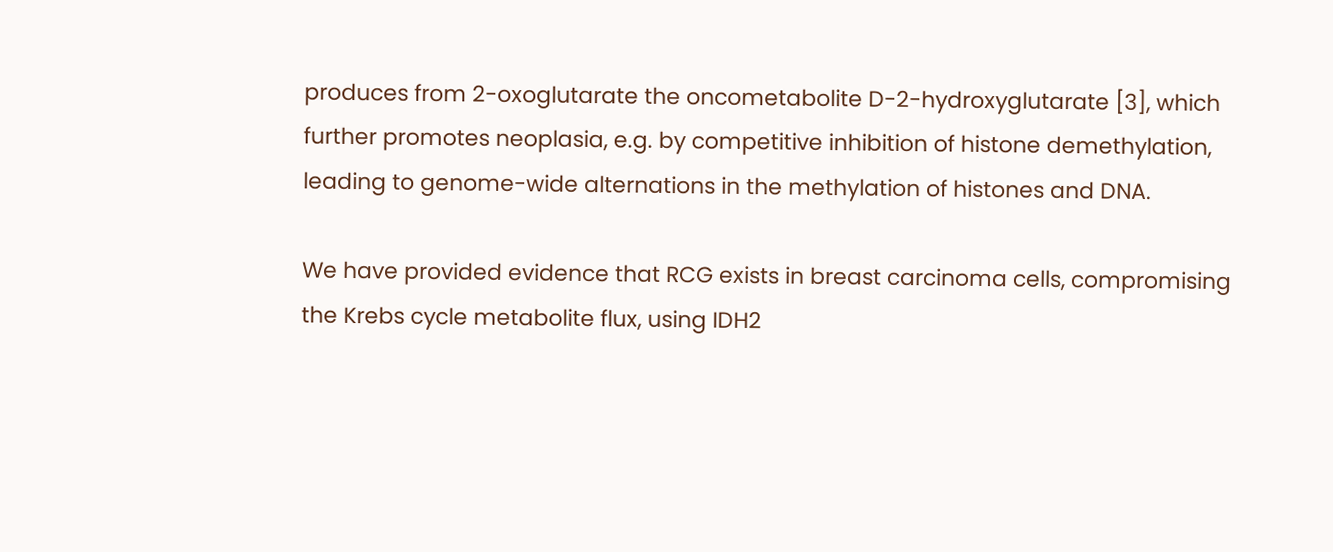produces from 2-oxoglutarate the oncometabolite D-2-hydroxyglutarate [3], which further promotes neoplasia, e.g. by competitive inhibition of histone demethylation, leading to genome-wide alternations in the methylation of histones and DNA.

We have provided evidence that RCG exists in breast carcinoma cells, compromising the Krebs cycle metabolite flux, using IDH2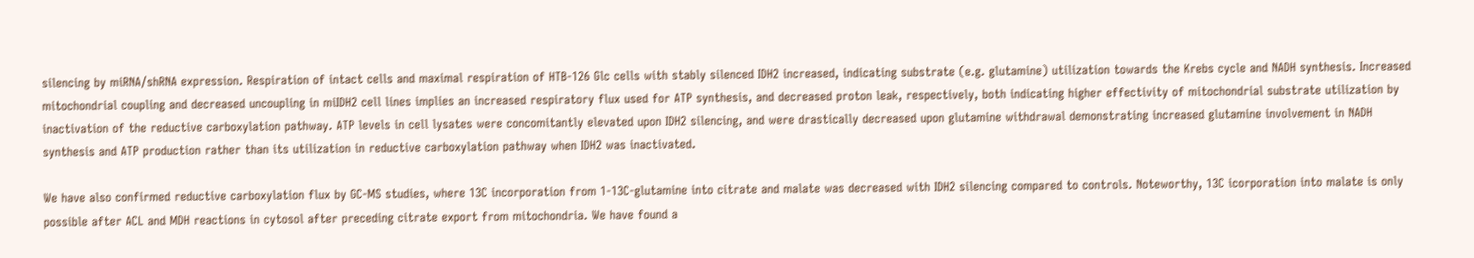silencing by miRNA/shRNA expression. Respiration of intact cells and maximal respiration of HTB-126 Glc cells with stably silenced IDH2 increased, indicating substrate (e.g. glutamine) utilization towards the Krebs cycle and NADH synthesis. Increased mitochondrial coupling and decreased uncoupling in miIDH2 cell lines implies an increased respiratory flux used for ATP synthesis, and decreased proton leak, respectively, both indicating higher effectivity of mitochondrial substrate utilization by inactivation of the reductive carboxylation pathway. ATP levels in cell lysates were concomitantly elevated upon IDH2 silencing, and were drastically decreased upon glutamine withdrawal demonstrating increased glutamine involvement in NADH synthesis and ATP production rather than its utilization in reductive carboxylation pathway when IDH2 was inactivated.

We have also confirmed reductive carboxylation flux by GC-MS studies, where 13C incorporation from 1-13C-glutamine into citrate and malate was decreased with IDH2 silencing compared to controls. Noteworthy, 13C icorporation into malate is only possible after ACL and MDH reactions in cytosol after preceding citrate export from mitochondria. We have found a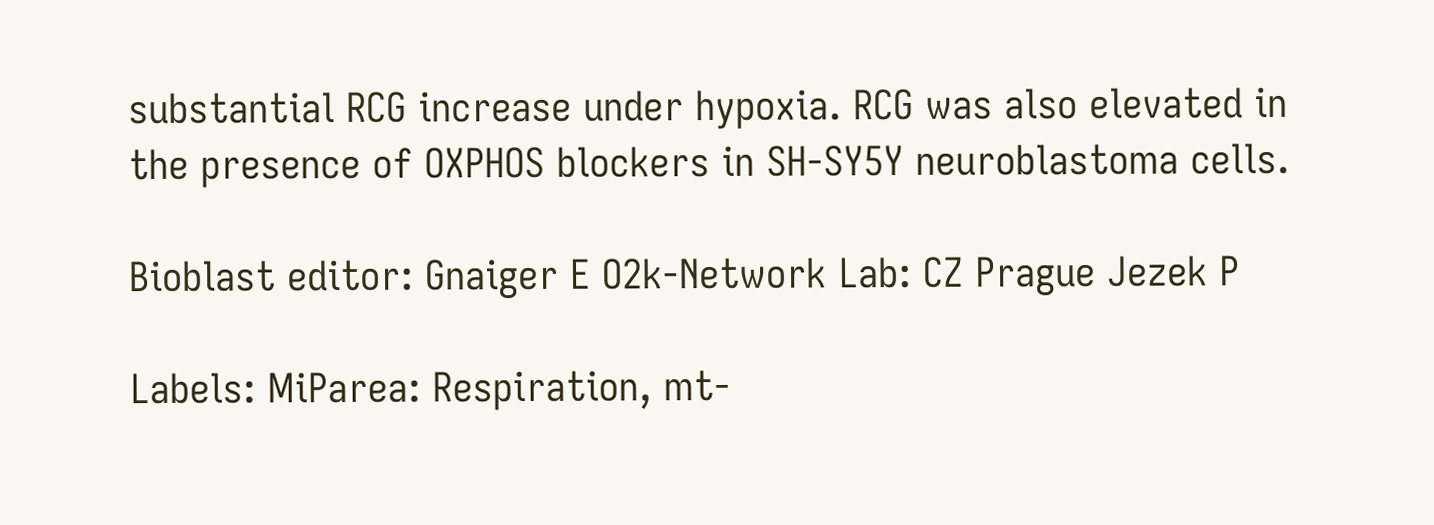substantial RCG increase under hypoxia. RCG was also elevated in the presence of OXPHOS blockers in SH-SY5Y neuroblastoma cells.

Bioblast editor: Gnaiger E O2k-Network Lab: CZ Prague Jezek P

Labels: MiParea: Respiration, mt-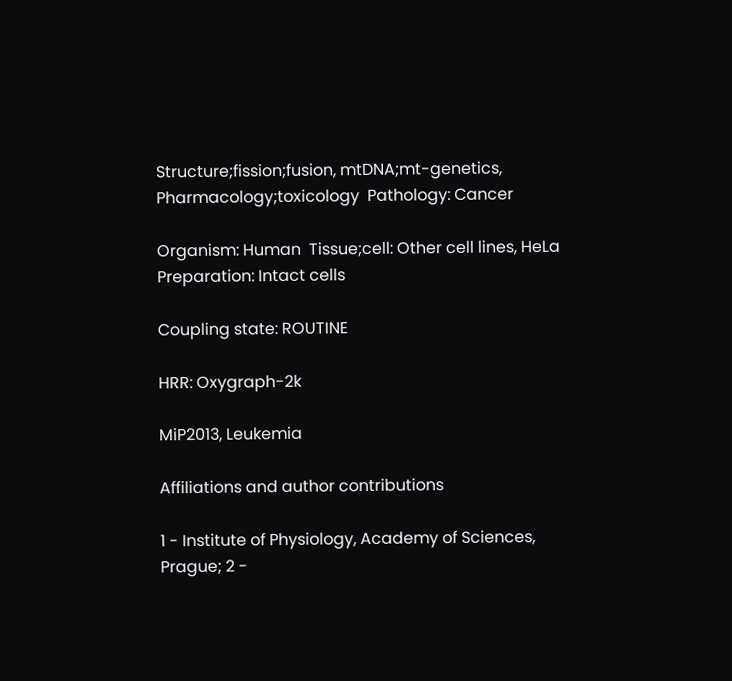Structure;fission;fusion, mtDNA;mt-genetics, Pharmacology;toxicology  Pathology: Cancer

Organism: Human  Tissue;cell: Other cell lines, HeLa  Preparation: Intact cells

Coupling state: ROUTINE

HRR: Oxygraph-2k

MiP2013, Leukemia

Affiliations and author contributions

1 - Institute of Physiology, Academy of Sciences, Prague; 2 -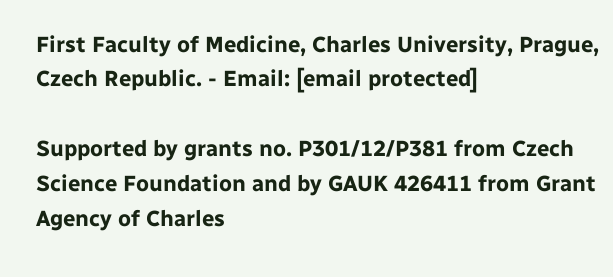First Faculty of Medicine, Charles University, Prague, Czech Republic. - Email: [email protected]

Supported by grants no. P301/12/P381 from Czech Science Foundation and by GAUK 426411 from Grant Agency of Charles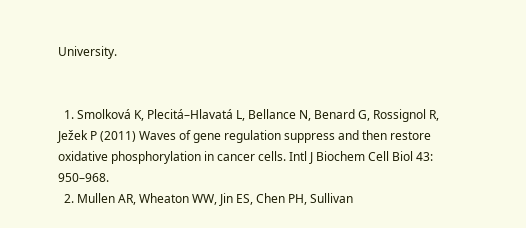University.


  1. Smolková K, Plecitá–Hlavatá L, Bellance N, Benard G, Rossignol R, Ježek P (2011) Waves of gene regulation suppress and then restore oxidative phosphorylation in cancer cells. Intl J Biochem Cell Biol 43: 950–968.
  2. Mullen AR, Wheaton WW, Jin ES, Chen PH, Sullivan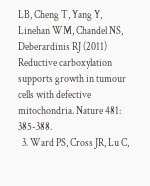LB, Cheng T, Yang Y, Linehan WM, Chandel NS, Deberardinis RJ (2011) Reductive carboxylation supports growth in tumour cells with defective mitochondria. Nature 481: 385-388.
  3. Ward PS, Cross JR, Lu C,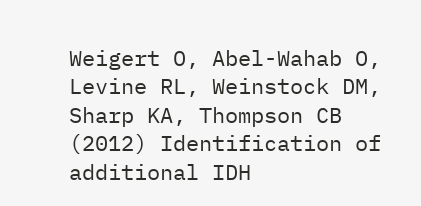Weigert O, Abel-Wahab O, Levine RL, Weinstock DM, Sharp KA, Thompson CB (2012) Identification of additional IDH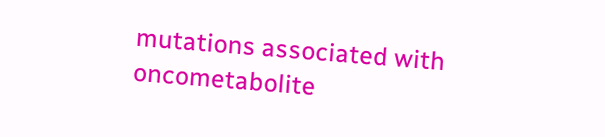mutations associated with oncometabolite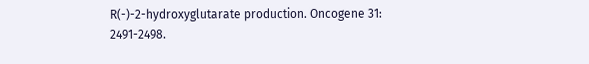R(-)-2-hydroxyglutarate production. Oncogene 31: 2491-2498.